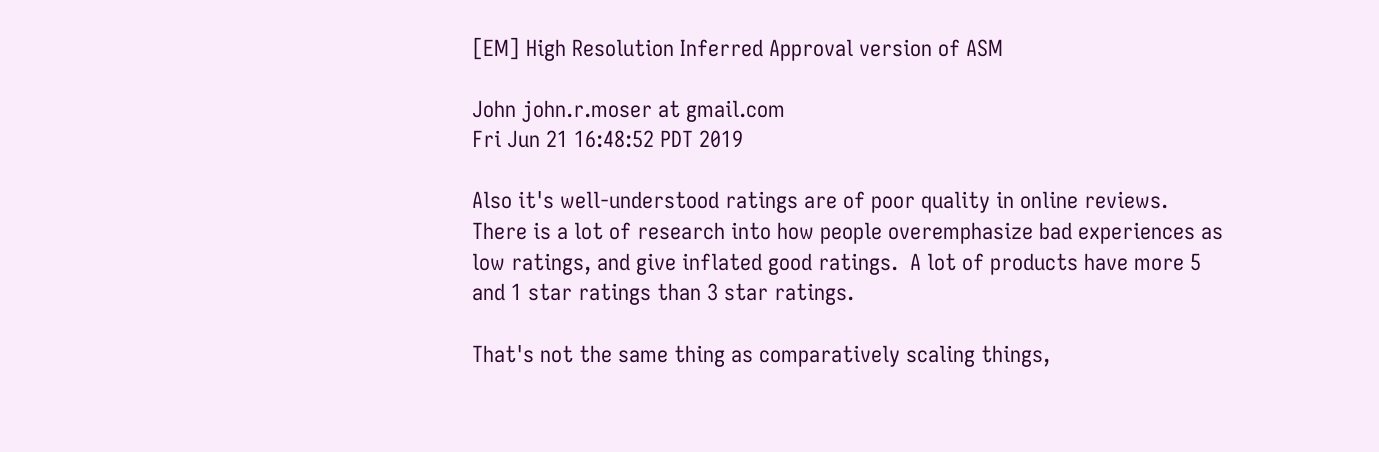[EM] High Resolution Inferred Approval version of ASM

John john.r.moser at gmail.com
Fri Jun 21 16:48:52 PDT 2019

Also it's well-understood ratings are of poor quality in online reviews.
There is a lot of research into how people overemphasize bad experiences as
low ratings, and give inflated good ratings.  A lot of products have more 5
and 1 star ratings than 3 star ratings.

That's not the same thing as comparatively scaling things,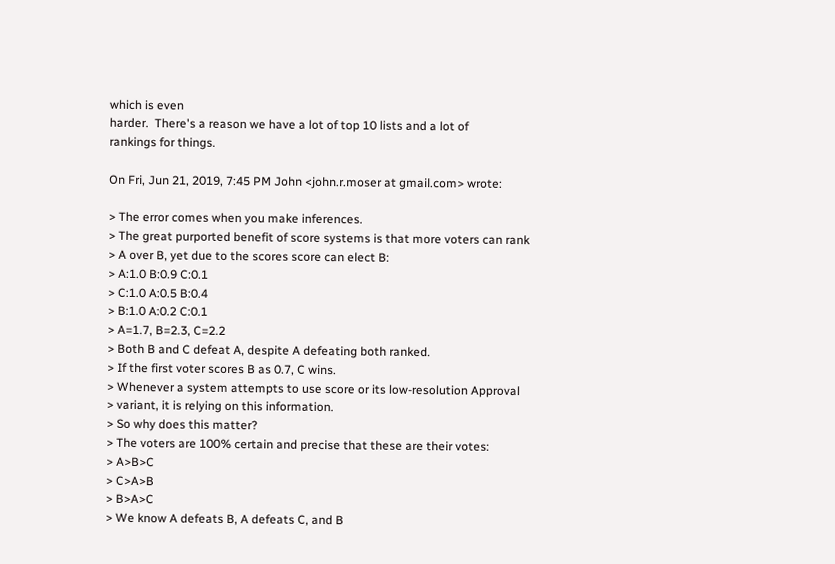which is even
harder.  There's a reason we have a lot of top 10 lists and a lot of
rankings for things.

On Fri, Jun 21, 2019, 7:45 PM John <john.r.moser at gmail.com> wrote:

> The error comes when you make inferences.
> The great purported benefit of score systems is that more voters can rank
> A over B, yet due to the scores score can elect B:
> A:1.0 B:0.9 C:0.1
> C:1.0 A:0.5 B:0.4
> B:1.0 A:0.2 C:0.1
> A=1.7, B=2.3, C=2.2
> Both B and C defeat A, despite A defeating both ranked.
> If the first voter scores B as 0.7, C wins.
> Whenever a system attempts to use score or its low-resolution Approval
> variant, it is relying on this information.
> So why does this matter?
> The voters are 100% certain and precise that these are their votes:
> A>B>C
> C>A>B
> B>A>C
> We know A defeats B, A defeats C, and B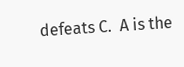defeats C.  A is the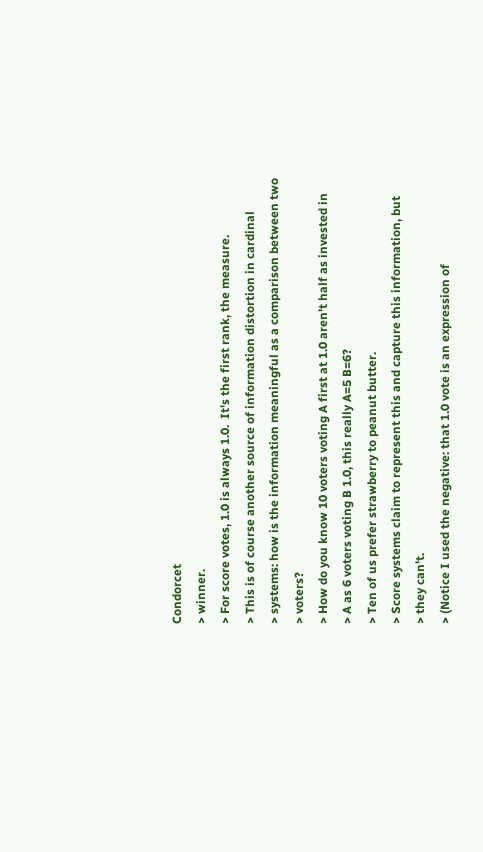Condorcet
> winner.
> For score votes, 1.0 is always 1.0.  It's the first rank, the measure.
> This is of course another source of information distortion in cardinal
> systems: how is the information meaningful as a comparison between two
> voters?
> How do you know 10 voters voting A first at 1.0 aren't half as invested in
> A as 6 voters voting B 1.0, this really A=5 B=6?
> Ten of us prefer strawberry to peanut butter.
> Score systems claim to represent this and capture this information, but
> they can't.
> (Notice I used the negative: that 1.0 vote is an expression of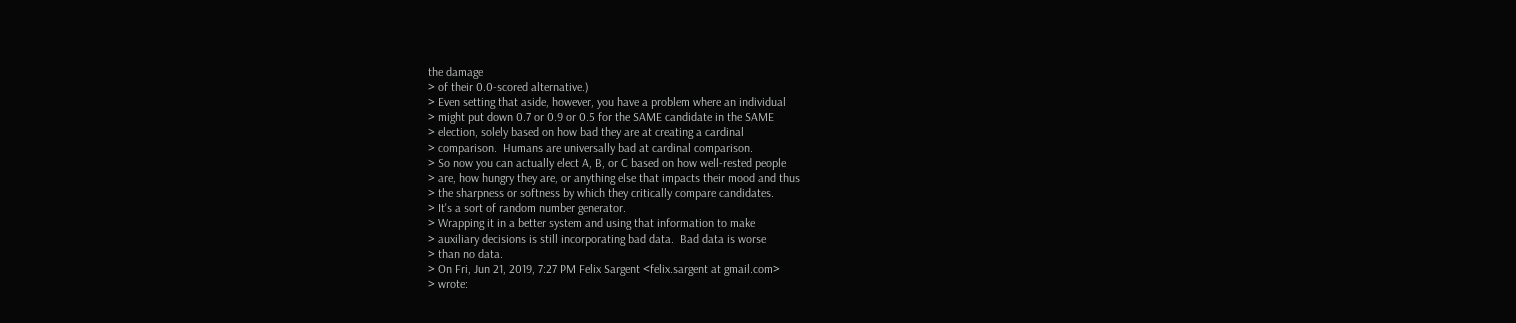the damage
> of their 0.0-scored alternative.)
> Even setting that aside, however, you have a problem where an individual
> might put down 0.7 or 0.9 or 0.5 for the SAME candidate in the SAME
> election, solely based on how bad they are at creating a cardinal
> comparison.  Humans are universally bad at cardinal comparison.
> So now you can actually elect A, B, or C based on how well-rested people
> are, how hungry they are, or anything else that impacts their mood and thus
> the sharpness or softness by which they critically compare candidates.
> It's a sort of random number generator.
> Wrapping it in a better system and using that information to make
> auxiliary decisions is still incorporating bad data.  Bad data is worse
> than no data.
> On Fri, Jun 21, 2019, 7:27 PM Felix Sargent <felix.sargent at gmail.com>
> wrote: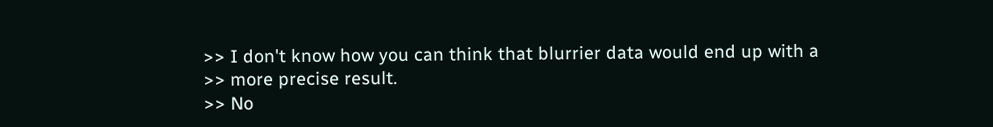>> I don't know how you can think that blurrier data would end up with a
>> more precise result.
>> No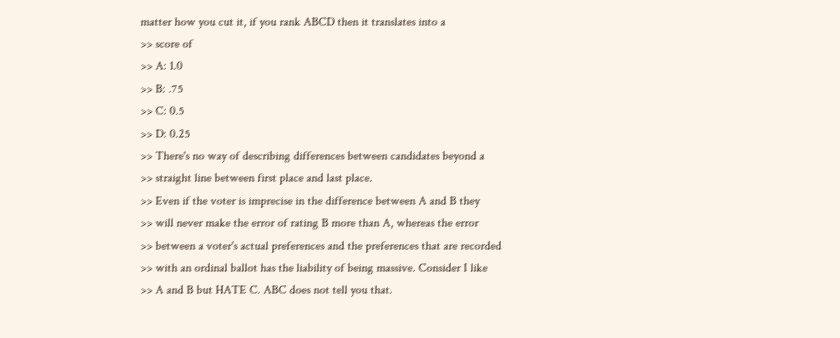matter how you cut it, if you rank ABCD then it translates into a
>> score of
>> A: 1.0
>> B: .75
>> C: 0.5
>> D: 0.25
>> There's no way of describing differences between candidates beyond a
>> straight line between first place and last place.
>> Even if the voter is imprecise in the difference between A and B they
>> will never make the error of rating B more than A, whereas the error
>> between a voter's actual preferences and the preferences that are recorded
>> with an ordinal ballot has the liability of being massive. Consider I like
>> A and B but HATE C. ABC does not tell you that.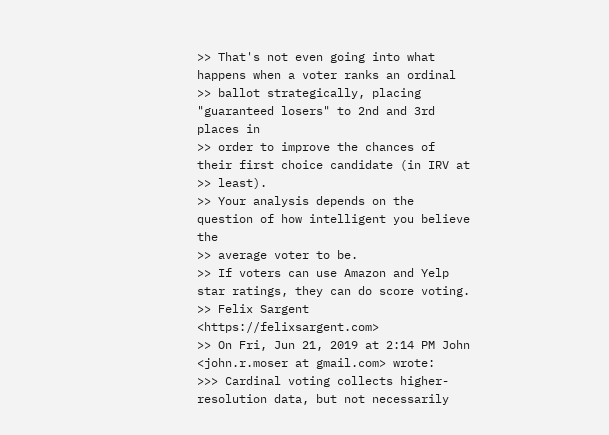>> That's not even going into what happens when a voter ranks an ordinal
>> ballot strategically, placing "guaranteed losers" to 2nd and 3rd places in
>> order to improve the chances of their first choice candidate (in IRV at
>> least).
>> Your analysis depends on the question of how intelligent you believe the
>> average voter to be.
>> If voters can use Amazon and Yelp star ratings, they can do score voting.
>> Felix Sargent <https://felixsargent.com>
>> On Fri, Jun 21, 2019 at 2:14 PM John <john.r.moser at gmail.com> wrote:
>>> Cardinal voting collects higher-resolution data, but not necessarily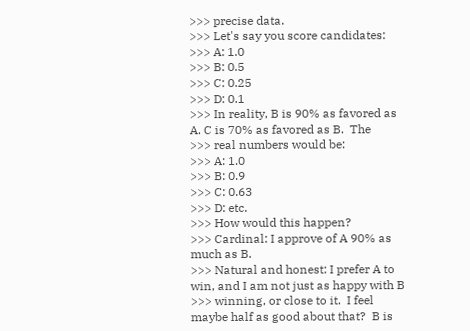>>> precise data.
>>> Let's say you score candidates:
>>> A: 1.0
>>> B: 0.5
>>> C: 0.25
>>> D: 0.1
>>> In reality, B is 90% as favored as A. C is 70% as favored as B.  The
>>> real numbers would be:
>>> A: 1.0
>>> B: 0.9
>>> C: 0.63
>>> D: etc.
>>> How would this happen?
>>> Cardinal: I approve of A 90% as much as B.
>>> Natural and honest: I prefer A to win, and I am not just as happy with B
>>> winning, or close to it.  I feel maybe half as good about that?  B is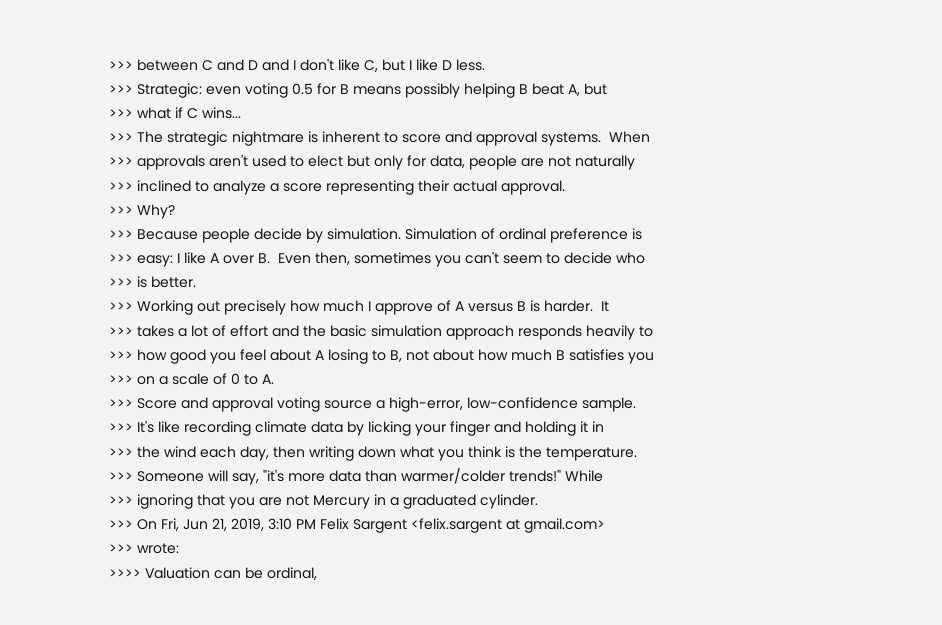>>> between C and D and I don't like C, but I like D less.
>>> Strategic: even voting 0.5 for B means possibly helping B beat A, but
>>> what if C wins...
>>> The strategic nightmare is inherent to score and approval systems.  When
>>> approvals aren't used to elect but only for data, people are not naturally
>>> inclined to analyze a score representing their actual approval.
>>> Why?
>>> Because people decide by simulation. Simulation of ordinal preference is
>>> easy: I like A over B.  Even then, sometimes you can't seem to decide who
>>> is better.
>>> Working out precisely how much I approve of A versus B is harder.  It
>>> takes a lot of effort and the basic simulation approach responds heavily to
>>> how good you feel about A losing to B, not about how much B satisfies you
>>> on a scale of 0 to A.
>>> Score and approval voting source a high-error, low-confidence sample.
>>> It's like recording climate data by licking your finger and holding it in
>>> the wind each day, then writing down what you think is the temperature.
>>> Someone will say, "it's more data than warmer/colder trends!" While
>>> ignoring that you are not Mercury in a graduated cylinder.
>>> On Fri, Jun 21, 2019, 3:10 PM Felix Sargent <felix.sargent at gmail.com>
>>> wrote:
>>>> Valuation can be ordinal,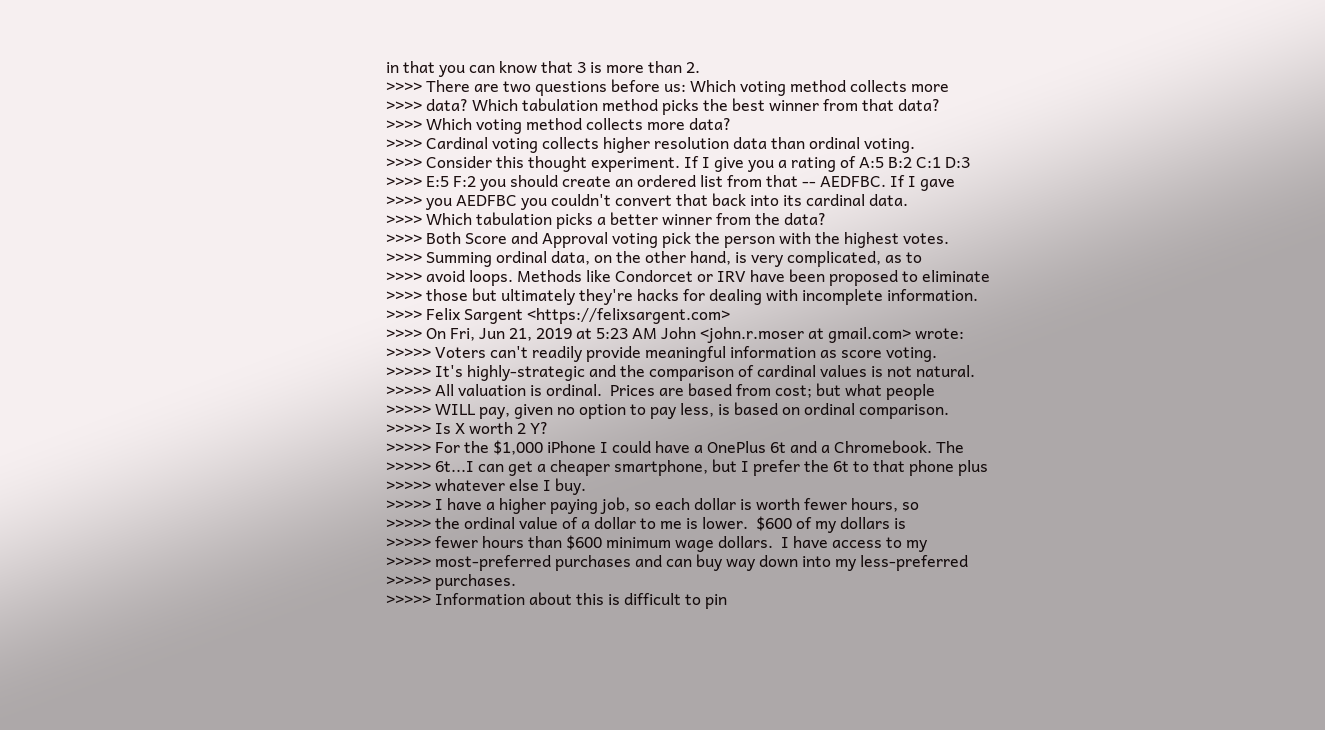in that you can know that 3 is more than 2.
>>>> There are two questions before us: Which voting method collects more
>>>> data? Which tabulation method picks the best winner from that data?
>>>> Which voting method collects more data?
>>>> Cardinal voting collects higher resolution data than ordinal voting.
>>>> Consider this thought experiment. If I give you a rating of A:5 B:2 C:1 D:3
>>>> E:5 F:2 you should create an ordered list from that -- AEDFBC. If I gave
>>>> you AEDFBC you couldn't convert that back into its cardinal data.
>>>> Which tabulation picks a better winner from the data?
>>>> Both Score and Approval voting pick the person with the highest votes.
>>>> Summing ordinal data, on the other hand, is very complicated, as to
>>>> avoid loops. Methods like Condorcet or IRV have been proposed to eliminate
>>>> those but ultimately they're hacks for dealing with incomplete information.
>>>> Felix Sargent <https://felixsargent.com>
>>>> On Fri, Jun 21, 2019 at 5:23 AM John <john.r.moser at gmail.com> wrote:
>>>>> Voters can't readily provide meaningful information as score voting.
>>>>> It's highly-strategic and the comparison of cardinal values is not natural.
>>>>> All valuation is ordinal.  Prices are based from cost; but what people
>>>>> WILL pay, given no option to pay less, is based on ordinal comparison.
>>>>> Is X worth 2 Y?
>>>>> For the $1,000 iPhone I could have a OnePlus 6t and a Chromebook. The
>>>>> 6t...I can get a cheaper smartphone, but I prefer the 6t to that phone plus
>>>>> whatever else I buy.
>>>>> I have a higher paying job, so each dollar is worth fewer hours, so
>>>>> the ordinal value of a dollar to me is lower.  $600 of my dollars is
>>>>> fewer hours than $600 minimum wage dollars.  I have access to my
>>>>> most-preferred purchases and can buy way down into my less-preferred
>>>>> purchases.
>>>>> Information about this is difficult to pin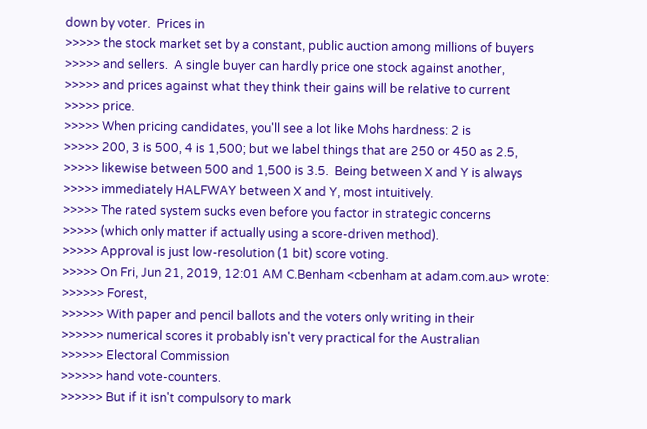down by voter.  Prices in
>>>>> the stock market set by a constant, public auction among millions of buyers
>>>>> and sellers.  A single buyer can hardly price one stock against another,
>>>>> and prices against what they think their gains will be relative to current
>>>>> price.
>>>>> When pricing candidates, you'll see a lot like Mohs hardness: 2 is
>>>>> 200, 3 is 500, 4 is 1,500; but we label things that are 250 or 450 as 2.5,
>>>>> likewise between 500 and 1,500 is 3.5.  Being between X and Y is always
>>>>> immediately HALFWAY between X and Y, most intuitively.
>>>>> The rated system sucks even before you factor in strategic concerns
>>>>> (which only matter if actually using a score-driven method).
>>>>> Approval is just low-resolution (1 bit) score voting.
>>>>> On Fri, Jun 21, 2019, 12:01 AM C.Benham <cbenham at adam.com.au> wrote:
>>>>>> Forest,
>>>>>> With paper and pencil ballots and the voters only writing in their
>>>>>> numerical scores it probably isn't very practical for the Australian
>>>>>> Electoral Commission
>>>>>> hand vote-counters.
>>>>>> But if it isn't compulsory to mark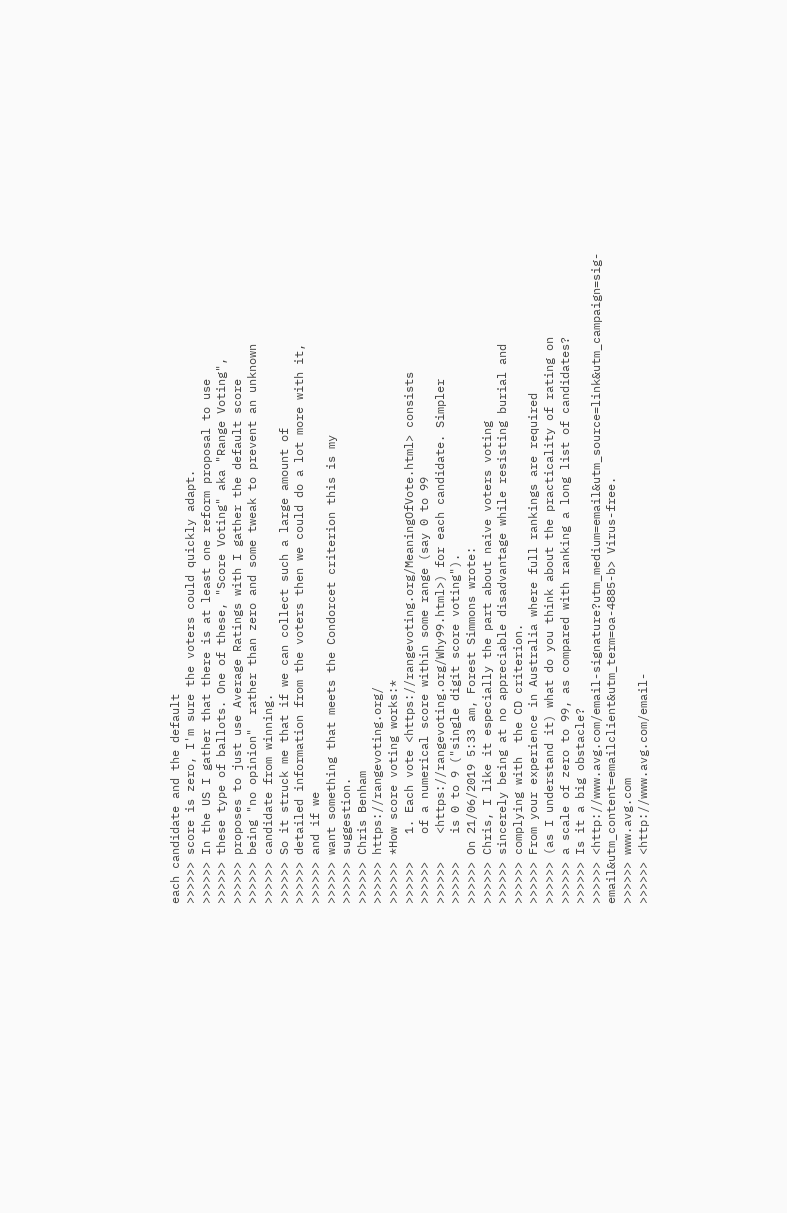each candidate and the default
>>>>>> score is zero, I'm sure the voters could quickly adapt.
>>>>>> In the US I gather that there is at least one reform proposal to use
>>>>>> these type of ballots. One of these, "Score Voting" aka "Range Voting",
>>>>>> proposes to just use Average Ratings with I gather the default score
>>>>>> being "no opinion"  rather than zero and some tweak to prevent an unknown
>>>>>> candidate from winning.
>>>>>> So it struck me that if we can collect such a large amount of
>>>>>> detailed information from the voters then we could do a lot more with it,
>>>>>> and if we
>>>>>> want something that meets the Condorcet criterion this is my
>>>>>> suggestion.
>>>>>> Chris Benham
>>>>>> https://rangevoting.org/
>>>>>> *How score voting works:*
>>>>>>    1. Each vote <https://rangevoting.org/MeaningOfVote.html> consists
>>>>>>    of a numerical score within some range (say 0 to 99
>>>>>>    <https://rangevoting.org/Why99.html>) for each candidate. Simpler
>>>>>>    is 0 to 9 ("single digit score voting").
>>>>>> On 21/06/2019 5:33 am, Forest Simmons wrote:
>>>>>> Chris, I like it especially the part about naive voters voting
>>>>>> sincerely being at no appreciable disadvantage while resisting burial and
>>>>>> complying with  the CD criterion.
>>>>>> From your experience in Australia where full rankings are required
>>>>>> (as I understand it) what do you think about the practicality of rating on
>>>>>> a scale of zero to 99, as compared with ranking a long list of candidates?
>>>>>> Is it a big obstacle?
>>>>>> <http://www.avg.com/email-signature?utm_medium=email&utm_source=link&utm_campaign=sig-email&utm_content=emailclient&utm_term=oa-4885-b> Virus-free.
>>>>>> www.avg.com
>>>>>> <http://www.avg.com/email-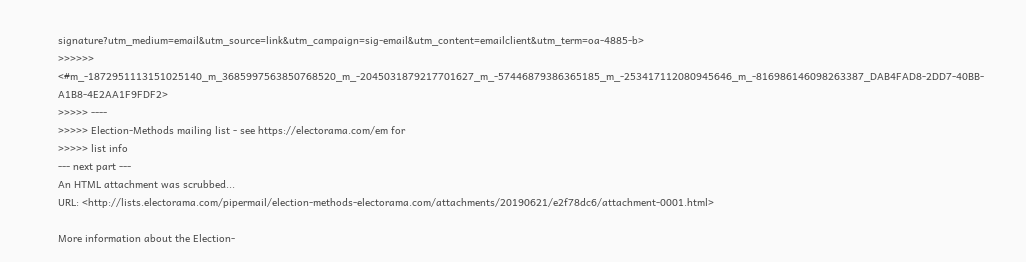signature?utm_medium=email&utm_source=link&utm_campaign=sig-email&utm_content=emailclient&utm_term=oa-4885-b>
>>>>>> <#m_-1872951113151025140_m_3685997563850768520_m_-2045031879217701627_m_-57446879386365185_m_-253417112080945646_m_-816986146098263387_DAB4FAD8-2DD7-40BB-A1B8-4E2AA1F9FDF2>
>>>>> ----
>>>>> Election-Methods mailing list - see https://electorama.com/em for
>>>>> list info
--- next part ---
An HTML attachment was scrubbed...
URL: <http://lists.electorama.com/pipermail/election-methods-electorama.com/attachments/20190621/e2f78dc6/attachment-0001.html>

More information about the Election-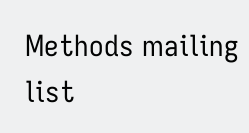Methods mailing list